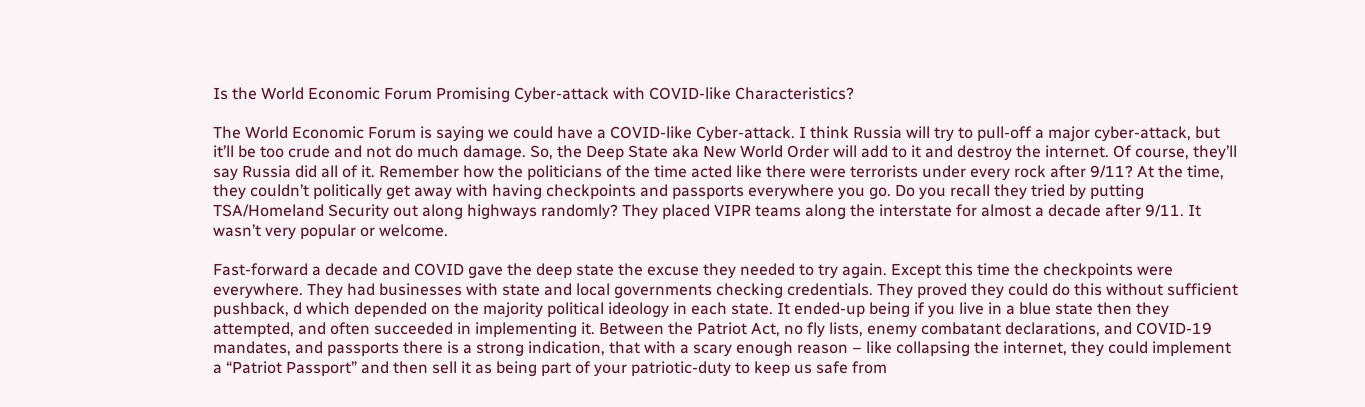Is the World Economic Forum Promising Cyber-attack with COVID-like Characteristics?

The World Economic Forum is saying we could have a COVID-like Cyber-attack. I think Russia will try to pull-off a major cyber-attack, but it’ll be too crude and not do much damage. So, the Deep State aka New World Order will add to it and destroy the internet. Of course, they’ll say Russia did all of it. Remember how the politicians of the time acted like there were terrorists under every rock after 9/11? At the time, they couldn’t politically get away with having checkpoints and passports everywhere you go. Do you recall they tried by putting TSA/Homeland Security out along highways randomly? They placed VIPR teams along the interstate for almost a decade after 9/11. It wasn’t very popular or welcome.

Fast-forward a decade and COVID gave the deep state the excuse they needed to try again. Except this time the checkpoints were everywhere. They had businesses with state and local governments checking credentials. They proved they could do this without sufficient pushback, d which depended on the majority political ideology in each state. It ended-up being if you live in a blue state then they attempted, and often succeeded in implementing it. Between the Patriot Act, no fly lists, enemy combatant declarations, and COVID-19 mandates, and passports there is a strong indication, that with a scary enough reason – like collapsing the internet, they could implement a “Patriot Passport” and then sell it as being part of your patriotic-duty to keep us safe from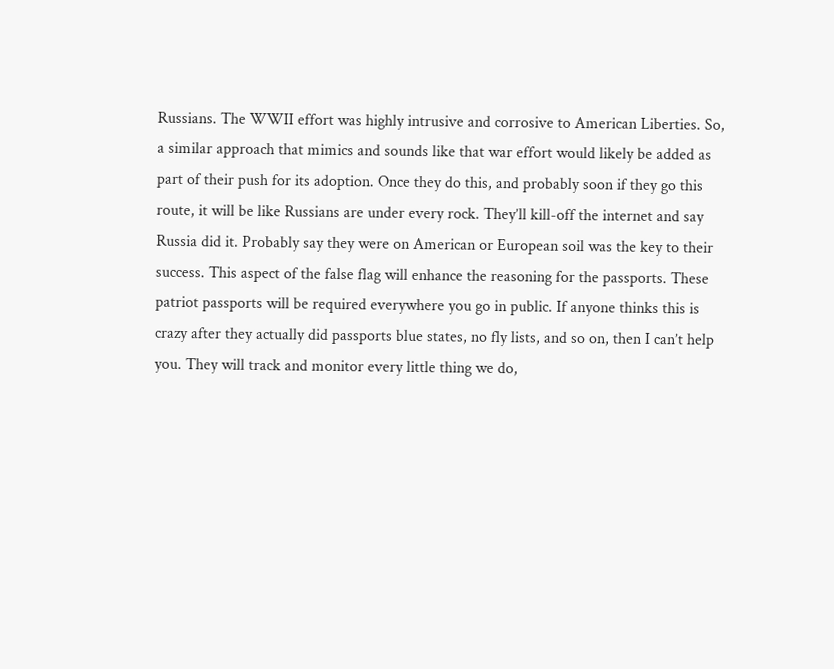Russians. The WWII effort was highly intrusive and corrosive to American Liberties. So, a similar approach that mimics and sounds like that war effort would likely be added as part of their push for its adoption. Once they do this, and probably soon if they go this route, it will be like Russians are under every rock. They’ll kill-off the internet and say Russia did it. Probably say they were on American or European soil was the key to their success. This aspect of the false flag will enhance the reasoning for the passports. These patriot passports will be required everywhere you go in public. If anyone thinks this is crazy after they actually did passports blue states, no fly lists, and so on, then I can’t help you. They will track and monitor every little thing we do,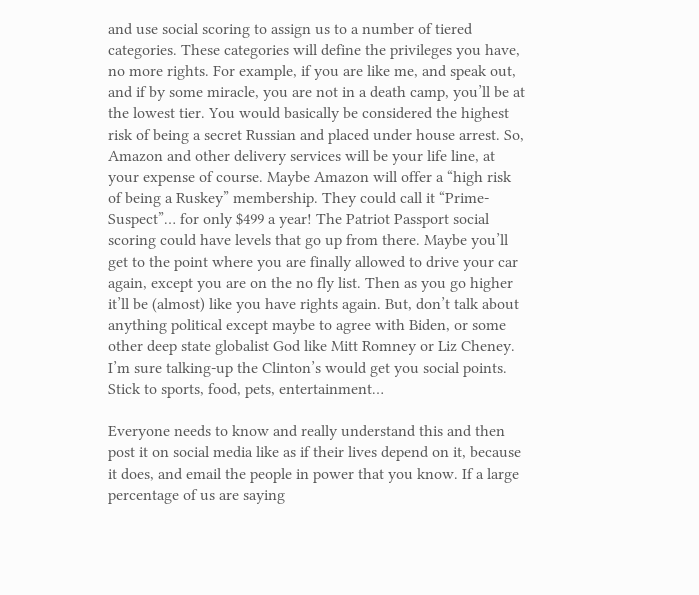and use social scoring to assign us to a number of tiered categories. These categories will define the privileges you have, no more rights. For example, if you are like me, and speak out, and if by some miracle, you are not in a death camp, you’ll be at the lowest tier. You would basically be considered the highest risk of being a secret Russian and placed under house arrest. So, Amazon and other delivery services will be your life line, at your expense of course. Maybe Amazon will offer a “high risk of being a Ruskey” membership. They could call it “Prime-Suspect”… for only $499 a year! The Patriot Passport social scoring could have levels that go up from there. Maybe you’ll get to the point where you are finally allowed to drive your car again, except you are on the no fly list. Then as you go higher it’ll be (almost) like you have rights again. But, don’t talk about anything political except maybe to agree with Biden, or some other deep state globalist God like Mitt Romney or Liz Cheney. I’m sure talking-up the Clinton’s would get you social points. Stick to sports, food, pets, entertainment…

Everyone needs to know and really understand this and then post it on social media like as if their lives depend on it, because it does, and email the people in power that you know. If a large percentage of us are saying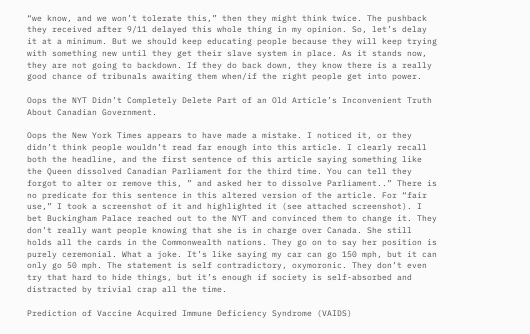“we know, and we won’t tolerate this,” then they might think twice. The pushback they received after 9/11 delayed this whole thing in my opinion. So, let’s delay it at a minimum. But we should keep educating people because they will keep trying with something new until they get their slave system in place. As it stands now, they are not going to backdown. If they do back down, they know there is a really good chance of tribunals awaiting them when/if the right people get into power.

Oops the NYT Didn’t Completely Delete Part of an Old Article’s Inconvenient Truth About Canadian Government.

Oops the New York Times appears to have made a mistake. I noticed it, or they didn’t think people wouldn’t read far enough into this article. I clearly recall both the headline, and the first sentence of this article saying something like the Queen dissolved Canadian Parliament for the third time. You can tell they forgot to alter or remove this, ” and asked her to dissolve Parliament..” There is no predicate for this sentence in this altered version of the article. For “fair use,” I took a screenshot of it and highlighted it (see attached screenshot). I bet Buckingham Palace reached out to the NYT and convinced them to change it. They don’t really want people knowing that she is in charge over Canada. She still holds all the cards in the Commonwealth nations. They go on to say her position is purely ceremonial. What a joke. It’s like saying my car can go 150 mph, but it can only go 50 mph. The statement is self contradictory, oxymoronic. They don’t even try that hard to hide things, but it’s enough if society is self-absorbed and distracted by trivial crap all the time.

Prediction of Vaccine Acquired Immune Deficiency Syndrome (VAIDS)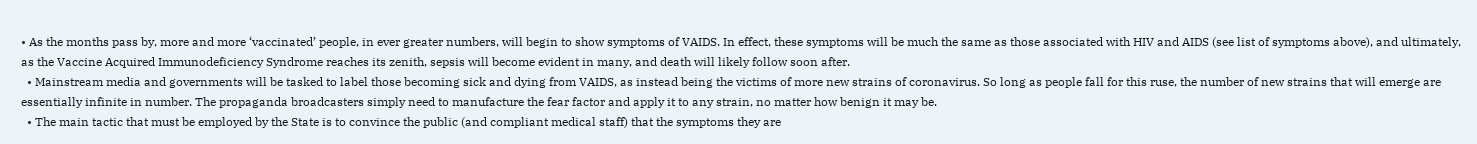• As the months pass by, more and more ‘vaccinated’ people, in ever greater numbers, will begin to show symptoms of VAIDS. In effect, these symptoms will be much the same as those associated with HIV and AIDS (see list of symptoms above), and ultimately, as the Vaccine Acquired Immunodeficiency Syndrome reaches its zenith, sepsis will become evident in many, and death will likely follow soon after.
  • Mainstream media and governments will be tasked to label those becoming sick and dying from VAIDS, as instead being the victims of more new strains of coronavirus. So long as people fall for this ruse, the number of new strains that will emerge are essentially infinite in number. The propaganda broadcasters simply need to manufacture the fear factor and apply it to any strain, no matter how benign it may be.
  • The main tactic that must be employed by the State is to convince the public (and compliant medical staff) that the symptoms they are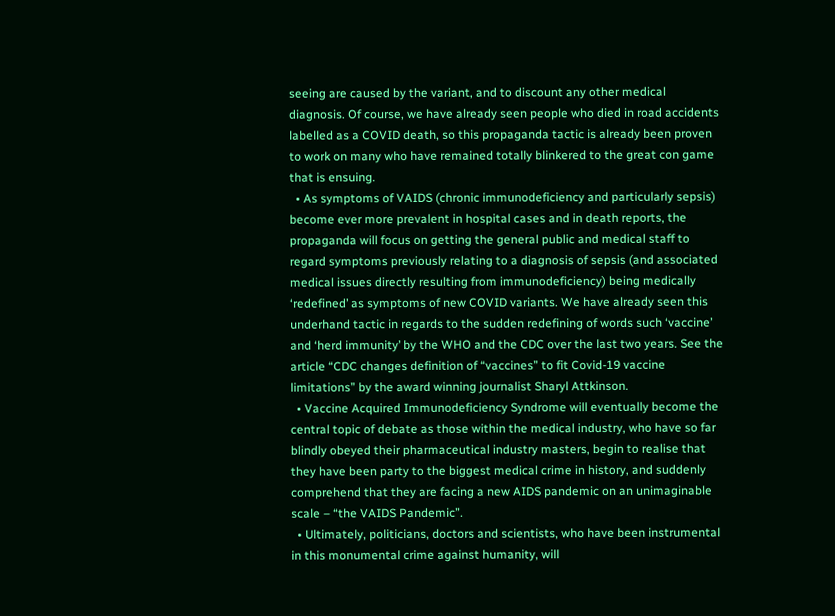seeing are caused by the variant, and to discount any other medical diagnosis. Of course, we have already seen people who died in road accidents labelled as a COVID death, so this propaganda tactic is already been proven to work on many who have remained totally blinkered to the great con game that is ensuing.
  • As symptoms of VAIDS (chronic immunodeficiency and particularly sepsis) become ever more prevalent in hospital cases and in death reports, the propaganda will focus on getting the general public and medical staff to regard symptoms previously relating to a diagnosis of sepsis (and associated medical issues directly resulting from immunodeficiency) being medically ‘redefined’ as symptoms of new COVID variants. We have already seen this underhand tactic in regards to the sudden redefining of words such ‘vaccine’ and ‘herd immunity’ by the WHO and the CDC over the last two years. See the article “CDC changes definition of “vaccines” to fit Covid-19 vaccine limitations” by the award winning journalist Sharyl Attkinson.
  • Vaccine Acquired Immunodeficiency Syndrome will eventually become the central topic of debate as those within the medical industry, who have so far blindly obeyed their pharmaceutical industry masters, begin to realise that they have been party to the biggest medical crime in history, and suddenly comprehend that they are facing a new AIDS pandemic on an unimaginable scale – “the VAIDS Pandemic”.
  • Ultimately, politicians, doctors and scientists, who have been instrumental in this monumental crime against humanity, will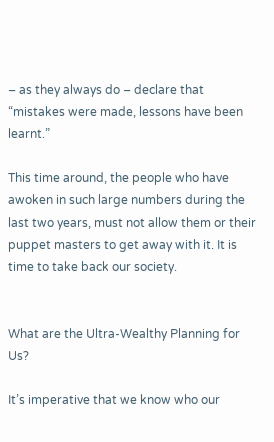– as they always do – declare that “mistakes were made, lessons have been learnt.”

This time around, the people who have awoken in such large numbers during the last two years, must not allow them or their puppet masters to get away with it. It is time to take back our society.


What are the Ultra-Wealthy Planning for Us?

It’s imperative that we know who our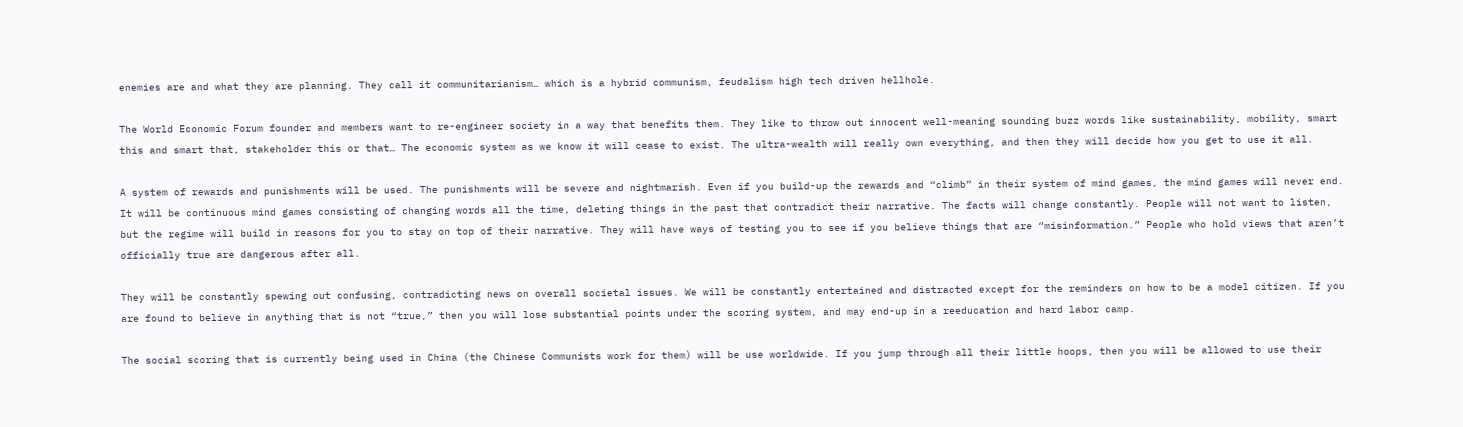enemies are and what they are planning. They call it communitarianism… which is a hybrid communism, feudalism high tech driven hellhole.

The World Economic Forum founder and members want to re-engineer society in a way that benefits them. They like to throw out innocent well-meaning sounding buzz words like sustainability, mobility, smart this and smart that, stakeholder this or that… The economic system as we know it will cease to exist. The ultra-wealth will really own everything, and then they will decide how you get to use it all.

A system of rewards and punishments will be used. The punishments will be severe and nightmarish. Even if you build-up the rewards and “climb” in their system of mind games, the mind games will never end. It will be continuous mind games consisting of changing words all the time, deleting things in the past that contradict their narrative. The facts will change constantly. People will not want to listen, but the regime will build in reasons for you to stay on top of their narrative. They will have ways of testing you to see if you believe things that are “misinformation.” People who hold views that aren’t officially true are dangerous after all.

They will be constantly spewing out confusing, contradicting news on overall societal issues. We will be constantly entertained and distracted except for the reminders on how to be a model citizen. If you are found to believe in anything that is not “true,” then you will lose substantial points under the scoring system, and may end-up in a reeducation and hard labor camp.

The social scoring that is currently being used in China (the Chinese Communists work for them) will be use worldwide. If you jump through all their little hoops, then you will be allowed to use their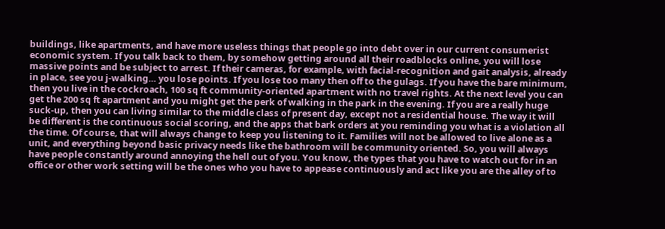buildings, like apartments, and have more useless things that people go into debt over in our current consumerist economic system. If you talk back to them, by somehow getting around all their roadblocks online, you will lose massive points and be subject to arrest. If their cameras, for example, with facial-recognition and gait analysis, already in place, see you j-walking… you lose points. If you lose too many then off to the gulags. If you have the bare minimum, then you live in the cockroach, 100 sq ft community-oriented apartment with no travel rights. At the next level you can get the 200 sq ft apartment and you might get the perk of walking in the park in the evening. If you are a really huge suck-up, then you can living similar to the middle class of present day, except not a residential house. The way it will be different is the continuous social scoring, and the apps that bark orders at you reminding you what is a violation all the time. Of course, that will always change to keep you listening to it. Families will not be allowed to live alone as a unit, and everything beyond basic privacy needs like the bathroom will be community oriented. So, you will always have people constantly around annoying the hell out of you. You know, the types that you have to watch out for in an office or other work setting will be the ones who you have to appease continuously and act like you are the alley of to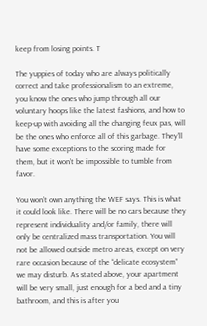keep from losing points. T

The yuppies of today who are always politically correct and take professionalism to an extreme, you know the ones who jump through all our voluntary hoops like the latest fashions, and how to keep-up with avoiding all the changing feux pas, will be the ones who enforce all of this garbage. They’ll have some exceptions to the scoring made for them, but it won’t be impossible to tumble from favor.

You won’t own anything the WEF says. This is what it could look like. There will be no cars because they represent individuality and/or family, there will only be centralized mass transportation. You will not be allowed outside metro areas, except on very rare occasion because of the “delicate ecosystem” we may disturb. As stated above, your apartment will be very small, just enough for a bed and a tiny bathroom, and this is after you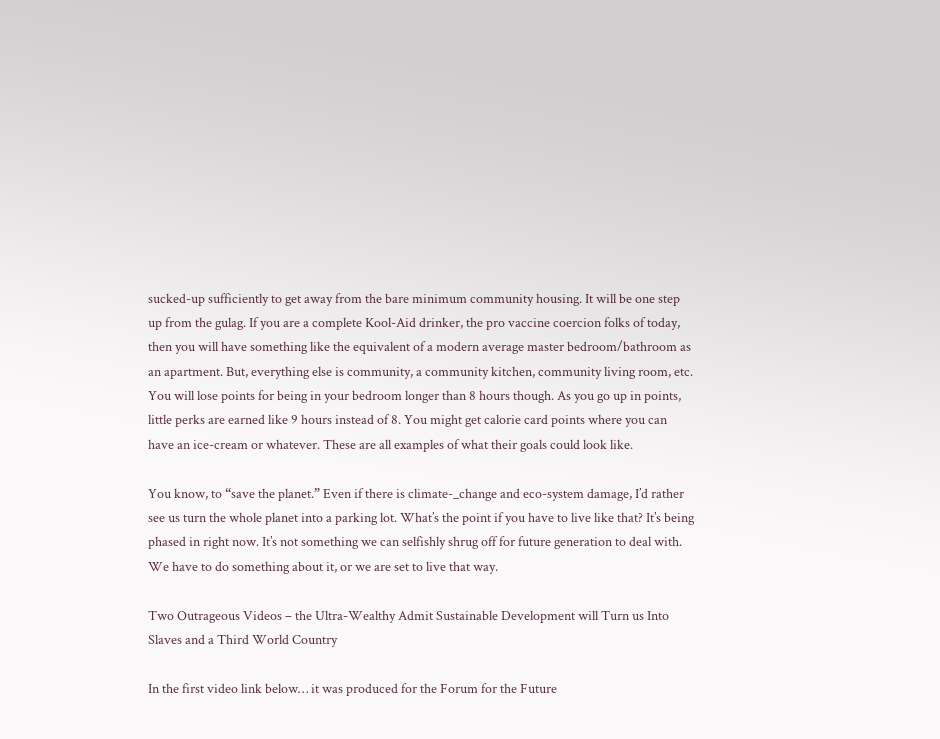sucked-up sufficiently to get away from the bare minimum community housing. It will be one step up from the gulag. If you are a complete Kool-Aid drinker, the pro vaccine coercion folks of today, then you will have something like the equivalent of a modern average master bedroom/bathroom as an apartment. But, everything else is community, a community kitchen, community living room, etc. You will lose points for being in your bedroom longer than 8 hours though. As you go up in points, little perks are earned like 9 hours instead of 8. You might get calorie card points where you can have an ice-cream or whatever. These are all examples of what their goals could look like.

You know, to “save the planet.” Even if there is climate-_change and eco-system damage, I’d rather see us turn the whole planet into a parking lot. What’s the point if you have to live like that? It’s being phased in right now. It’s not something we can selfishly shrug off for future generation to deal with. We have to do something about it, or we are set to live that way.

Two Outrageous Videos – the Ultra-Wealthy Admit Sustainable Development will Turn us Into Slaves and a Third World Country

In the first video link below… it was produced for the Forum for the Future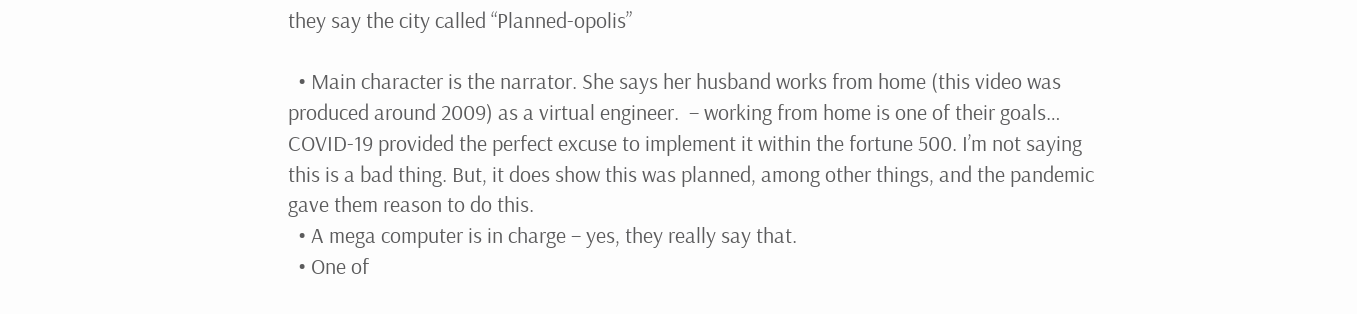they say the city called “Planned-opolis”

  • Main character is the narrator. She says her husband works from home (this video was produced around 2009) as a virtual engineer.  – working from home is one of their goals… COVID-19 provided the perfect excuse to implement it within the fortune 500. I’m not saying this is a bad thing. But, it does show this was planned, among other things, and the pandemic gave them reason to do this.
  • A mega computer is in charge – yes, they really say that.
  • One of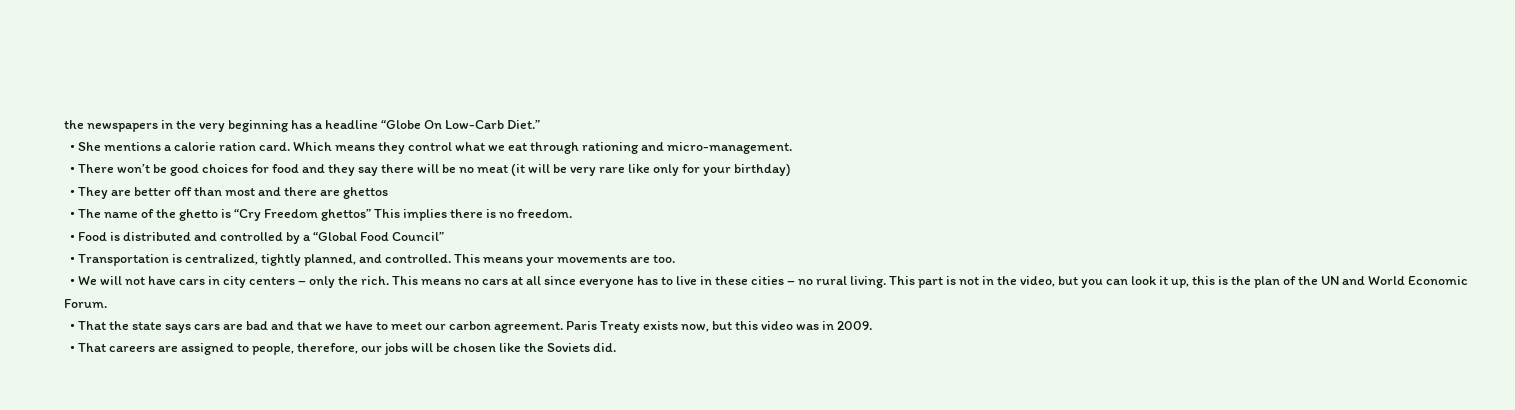the newspapers in the very beginning has a headline “Globe On Low-Carb Diet.”
  • She mentions a calorie ration card. Which means they control what we eat through rationing and micro-management.
  • There won’t be good choices for food and they say there will be no meat (it will be very rare like only for your birthday)
  • They are better off than most and there are ghettos
  • The name of the ghetto is “Cry Freedom ghettos” This implies there is no freedom.
  • Food is distributed and controlled by a “Global Food Council”
  • Transportation is centralized, tightly planned, and controlled. This means your movements are too.
  • We will not have cars in city centers – only the rich. This means no cars at all since everyone has to live in these cities – no rural living. This part is not in the video, but you can look it up, this is the plan of the UN and World Economic Forum.
  • That the state says cars are bad and that we have to meet our carbon agreement. Paris Treaty exists now, but this video was in 2009.
  • That careers are assigned to people, therefore, our jobs will be chosen like the Soviets did.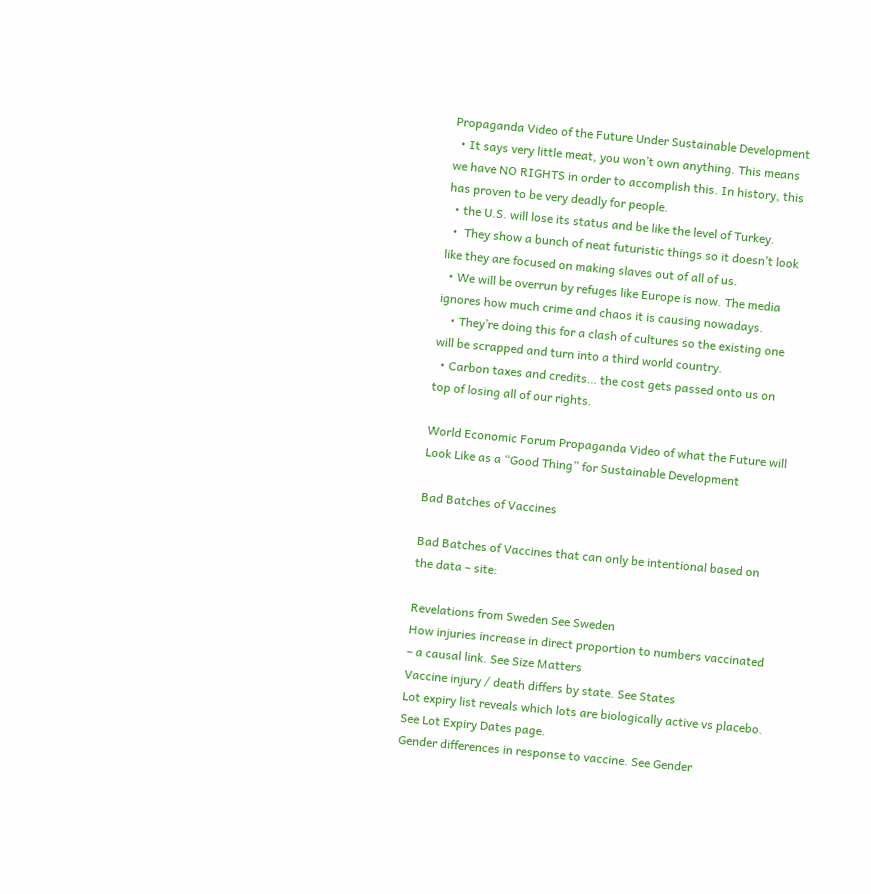Propaganda Video of the Future Under Sustainable Development
  • It says very little meat, you won’t own anything. This means we have NO RIGHTS in order to accomplish this. In history, this has proven to be very deadly for people.
  • the U.S. will lose its status and be like the level of Turkey.
  •  They show a bunch of neat futuristic things so it doesn’t look like they are focused on making slaves out of all of us.
  • We will be overrun by refuges like Europe is now. The media ignores how much crime and chaos it is causing nowadays.
    • They’re doing this for a clash of cultures so the existing one will be scrapped and turn into a third world country.
  • Carbon taxes and credits… the cost gets passed onto us on top of losing all of our rights.

World Economic Forum Propaganda Video of what the Future will Look Like as a “Good Thing” for Sustainable Development

Bad Batches of Vaccines

Bad Batches of Vaccines that can only be intentional based on the data – site:

Revelations from Sweden See Sweden
How injuries increase in direct proportion to numbers vaccinated – a causal link. See Size Matters
Vaccine injury / death differs by state. See States
Lot expiry list reveals which lots are biologically active vs placebo. See Lot Expiry Dates page.
Gender differences in response to vaccine. See Gender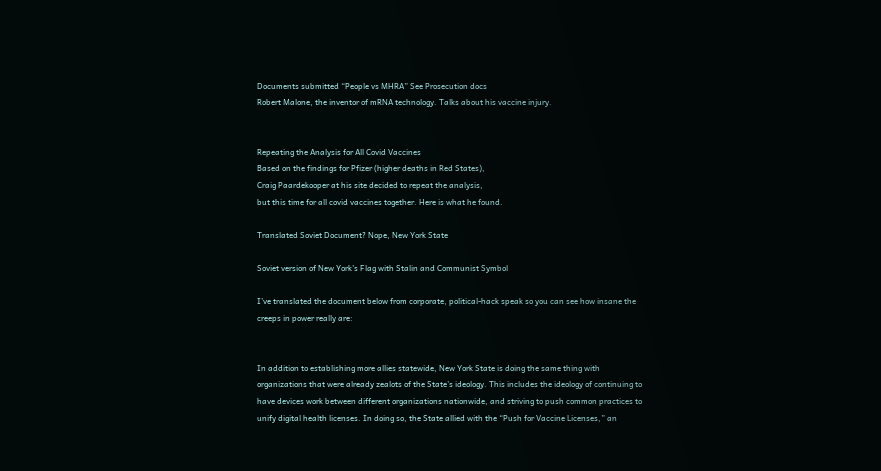Documents submitted “People vs MHRA” See Prosecution docs
Robert Malone, the inventor of mRNA technology. Talks about his vaccine injury.


Repeating the Analysis for All Covid Vaccines
Based on the findings for Pfizer (higher deaths in Red States),
Craig Paardekooper at his site decided to repeat the analysis,
but this time for all covid vaccines together. Here is what he found.

Translated Soviet Document? Nope, New York State

Soviet version of New York’s Flag with Stalin and Communist Symbol

I’ve translated the document below from corporate, political-hack speak so you can see how insane the creeps in power really are:


In addition to establishing more allies statewide, New York State is doing the same thing with organizations that were already zealots of the State’s ideology. This includes the ideology of continuing to have devices work between different organizations nationwide, and striving to push common practices to unify digital health licenses. In doing so, the State allied with the “Push for Vaccine Licenses,” an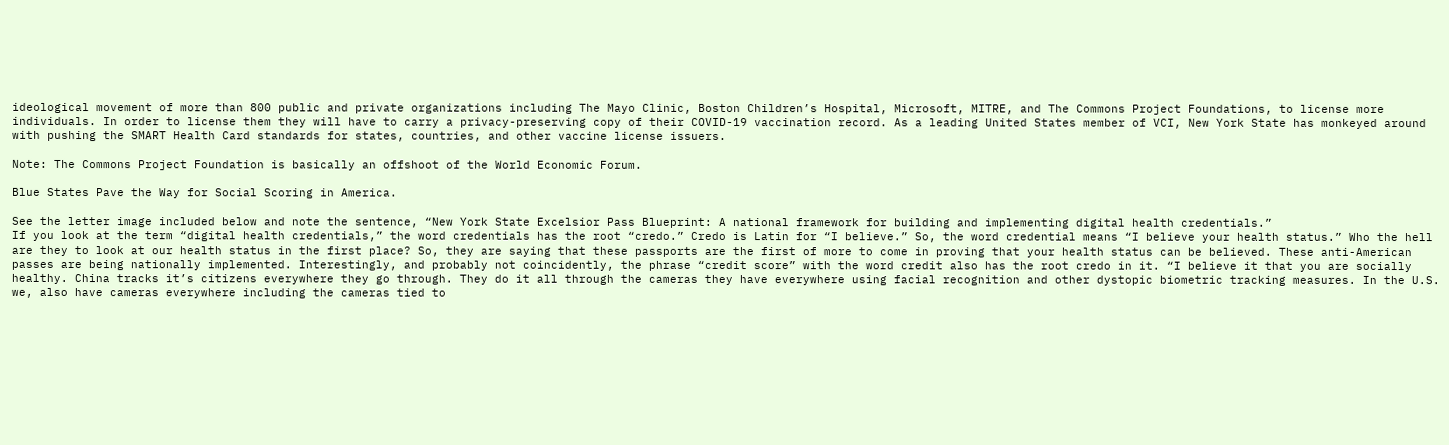ideological movement of more than 800 public and private organizations including The Mayo Clinic, Boston Children’s Hospital, Microsoft, MITRE, and The Commons Project Foundations, to license more individuals. In order to license them they will have to carry a privacy-preserving copy of their COVID-19 vaccination record. As a leading United States member of VCI, New York State has monkeyed around with pushing the SMART Health Card standards for states, countries, and other vaccine license issuers.

Note: The Commons Project Foundation is basically an offshoot of the World Economic Forum.

Blue States Pave the Way for Social Scoring in America.

See the letter image included below and note the sentence, “New York State Excelsior Pass Blueprint: A national framework for building and implementing digital health credentials.”
If you look at the term “digital health credentials,” the word credentials has the root “credo.” Credo is Latin for “I believe.” So, the word credential means “I believe your health status.” Who the hell are they to look at our health status in the first place? So, they are saying that these passports are the first of more to come in proving that your health status can be believed. These anti-American passes are being nationally implemented. Interestingly, and probably not coincidently, the phrase “credit score” with the word credit also has the root credo in it. “I believe it that you are socially healthy. China tracks it’s citizens everywhere they go through. They do it all through the cameras they have everywhere using facial recognition and other dystopic biometric tracking measures. In the U.S. we, also have cameras everywhere including the cameras tied to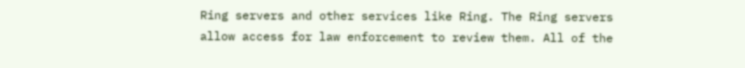Ring servers and other services like Ring. The Ring servers allow access for law enforcement to review them. All of the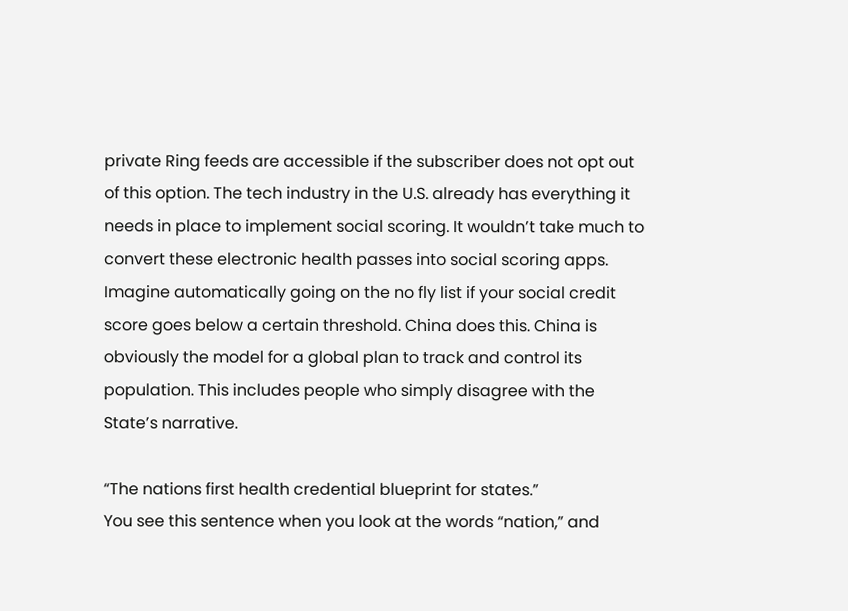private Ring feeds are accessible if the subscriber does not opt out of this option. The tech industry in the U.S. already has everything it needs in place to implement social scoring. It wouldn’t take much to convert these electronic health passes into social scoring apps. Imagine automatically going on the no fly list if your social credit score goes below a certain threshold. China does this. China is obviously the model for a global plan to track and control its population. This includes people who simply disagree with the State’s narrative.

“The nations first health credential blueprint for states.”
You see this sentence when you look at the words “nation,” and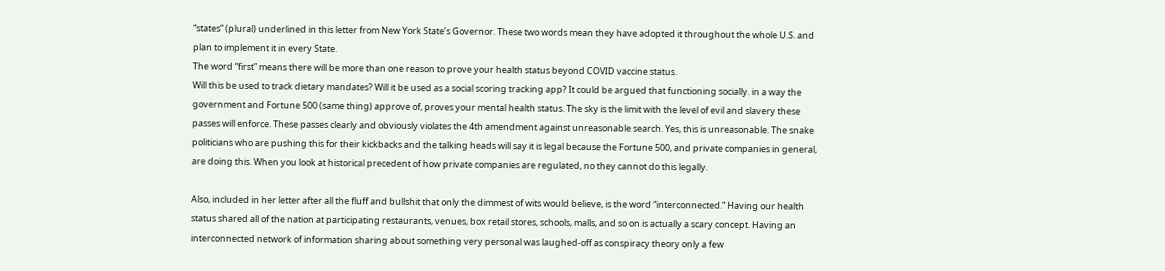“states” (plural) underlined in this letter from New York State’s Governor. These two words mean they have adopted it throughout the whole U.S. and plan to implement it in every State.
The word “first” means there will be more than one reason to prove your health status beyond COVID vaccine status.
Will this be used to track dietary mandates? Will it be used as a social scoring tracking app? It could be argued that functioning socially. in a way the government and Fortune 500 (same thing) approve of, proves your mental health status. The sky is the limit with the level of evil and slavery these passes will enforce. These passes clearly and obviously violates the 4th amendment against unreasonable search. Yes, this is unreasonable. The snake politicians who are pushing this for their kickbacks and the talking heads will say it is legal because the Fortune 500, and private companies in general, are doing this. When you look at historical precedent of how private companies are regulated, no they cannot do this legally.

Also, included in her letter after all the fluff and bullshit that only the dimmest of wits would believe, is the word “interconnected.” Having our health status shared all of the nation at participating restaurants, venues, box retail stores, schools, malls, and so on is actually a scary concept. Having an interconnected network of information sharing about something very personal was laughed-off as conspiracy theory only a few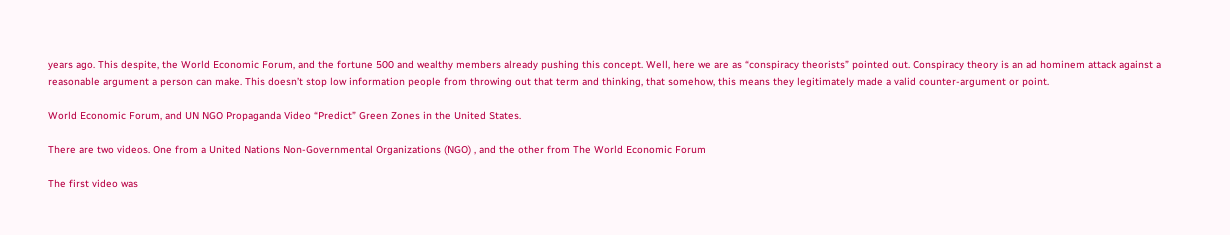years ago. This despite, the World Economic Forum, and the fortune 500 and wealthy members already pushing this concept. Well, here we are as “conspiracy theorists” pointed out. Conspiracy theory is an ad hominem attack against a reasonable argument a person can make. This doesn’t stop low information people from throwing out that term and thinking, that somehow, this means they legitimately made a valid counter-argument or point.

World Economic Forum, and UN NGO Propaganda Video “Predict” Green Zones in the United States.

There are two videos. One from a United Nations Non-Governmental Organizations (NGO) , and the other from The World Economic Forum

The first video was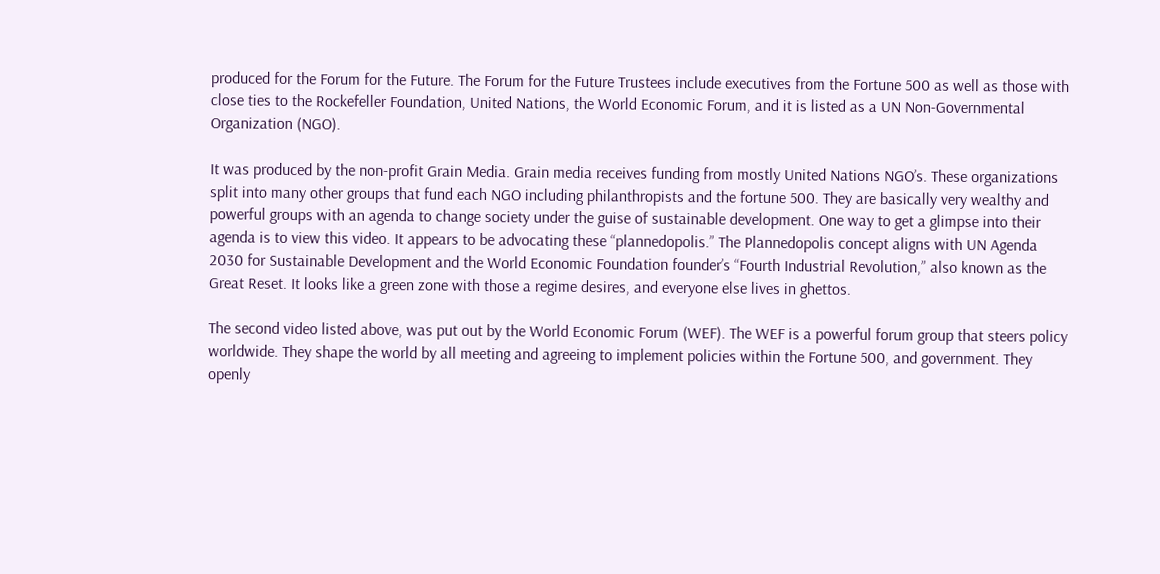produced for the Forum for the Future. The Forum for the Future Trustees include executives from the Fortune 500 as well as those with close ties to the Rockefeller Foundation, United Nations, the World Economic Forum, and it is listed as a UN Non-Governmental Organization (NGO).

It was produced by the non-profit Grain Media. Grain media receives funding from mostly United Nations NGO’s. These organizations split into many other groups that fund each NGO including philanthropists and the fortune 500. They are basically very wealthy and powerful groups with an agenda to change society under the guise of sustainable development. One way to get a glimpse into their agenda is to view this video. It appears to be advocating these “plannedopolis.” The Plannedopolis concept aligns with UN Agenda 2030 for Sustainable Development and the World Economic Foundation founder’s “Fourth Industrial Revolution,” also known as the Great Reset. It looks like a green zone with those a regime desires, and everyone else lives in ghettos.

The second video listed above, was put out by the World Economic Forum (WEF). The WEF is a powerful forum group that steers policy worldwide. They shape the world by all meeting and agreeing to implement policies within the Fortune 500, and government. They openly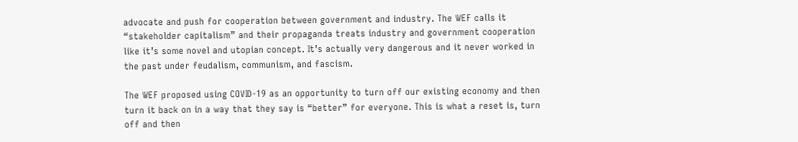advocate and push for cooperation between government and industry. The WEF calls it “stakeholder capitalism” and their propaganda treats industry and government cooperation like it’s some novel and utopian concept. It’s actually very dangerous and it never worked in the past under feudalism, communism, and fascism.

The WEF proposed using COVID-19 as an opportunity to turn off our existing economy and then turn it back on in a way that they say is “better” for everyone. This is what a reset is, turn off and then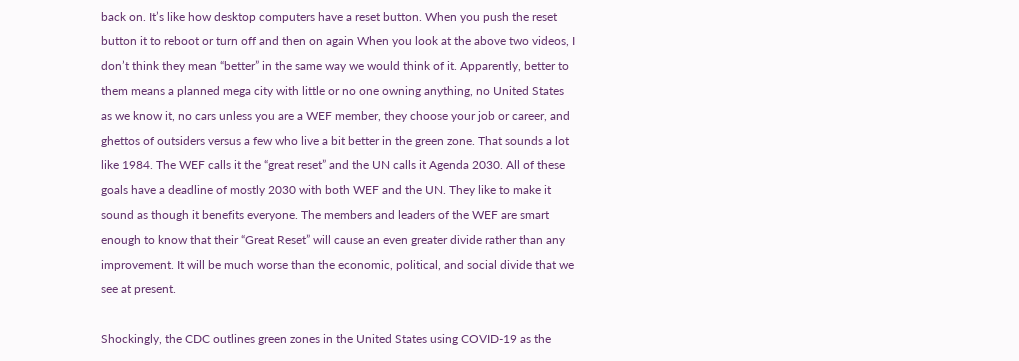back on. It’s like how desktop computers have a reset button. When you push the reset button it to reboot or turn off and then on again When you look at the above two videos, I don’t think they mean “better” in the same way we would think of it. Apparently, better to them means a planned mega city with little or no one owning anything, no United States as we know it, no cars unless you are a WEF member, they choose your job or career, and ghettos of outsiders versus a few who live a bit better in the green zone. That sounds a lot like 1984. The WEF calls it the “great reset” and the UN calls it Agenda 2030. All of these goals have a deadline of mostly 2030 with both WEF and the UN. They like to make it sound as though it benefits everyone. The members and leaders of the WEF are smart enough to know that their “Great Reset” will cause an even greater divide rather than any improvement. It will be much worse than the economic, political, and social divide that we see at present.

Shockingly, the CDC outlines green zones in the United States using COVID-19 as the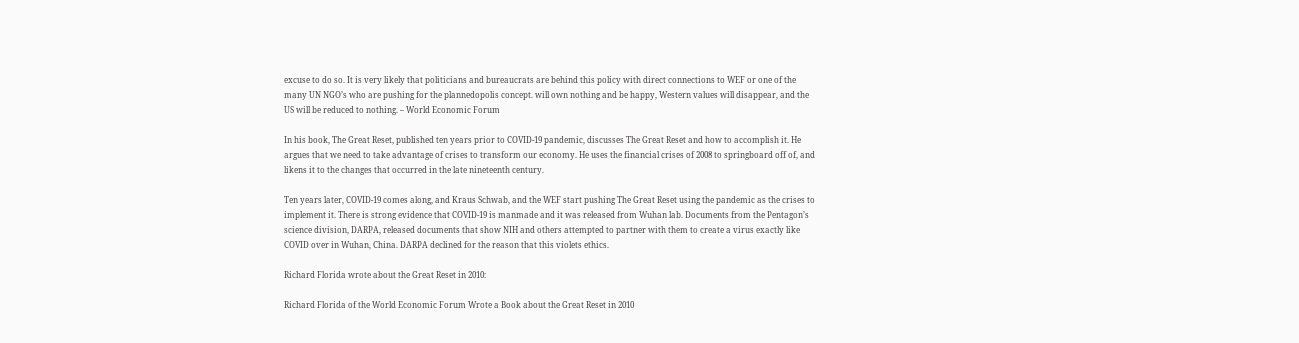excuse to do so. It is very likely that politicians and bureaucrats are behind this policy with direct connections to WEF or one of the many UN NGO’s who are pushing for the plannedopolis concept. will own nothing and be happy, Western values will disappear, and the US will be reduced to nothing. – World Economic Forum

In his book, The Great Reset, published ten years prior to COVID-19 pandemic, discusses The Great Reset and how to accomplish it. He argues that we need to take advantage of crises to transform our economy. He uses the financial crises of 2008 to springboard off of, and likens it to the changes that occurred in the late nineteenth century.

Ten years later, COVID-19 comes along, and Kraus Schwab, and the WEF start pushing The Great Reset using the pandemic as the crises to implement it. There is strong evidence that COVID-19 is manmade and it was released from Wuhan lab. Documents from the Pentagon’s science division, DARPA, released documents that show NIH and others attempted to partner with them to create a virus exactly like COVID over in Wuhan, China. DARPA declined for the reason that this violets ethics.

Richard Florida wrote about the Great Reset in 2010:

Richard Florida of the World Economic Forum Wrote a Book about the Great Reset in 2010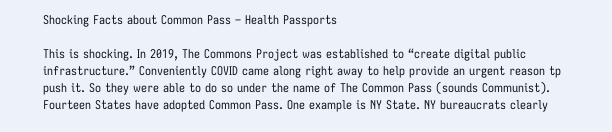Shocking Facts about Common Pass – Health Passports

This is shocking. In 2019, The Commons Project was established to “create digital public infrastructure.” Conveniently COVID came along right away to help provide an urgent reason tp push it. So they were able to do so under the name of The Common Pass (sounds Communist). Fourteen States have adopted Common Pass. One example is NY State. NY bureaucrats clearly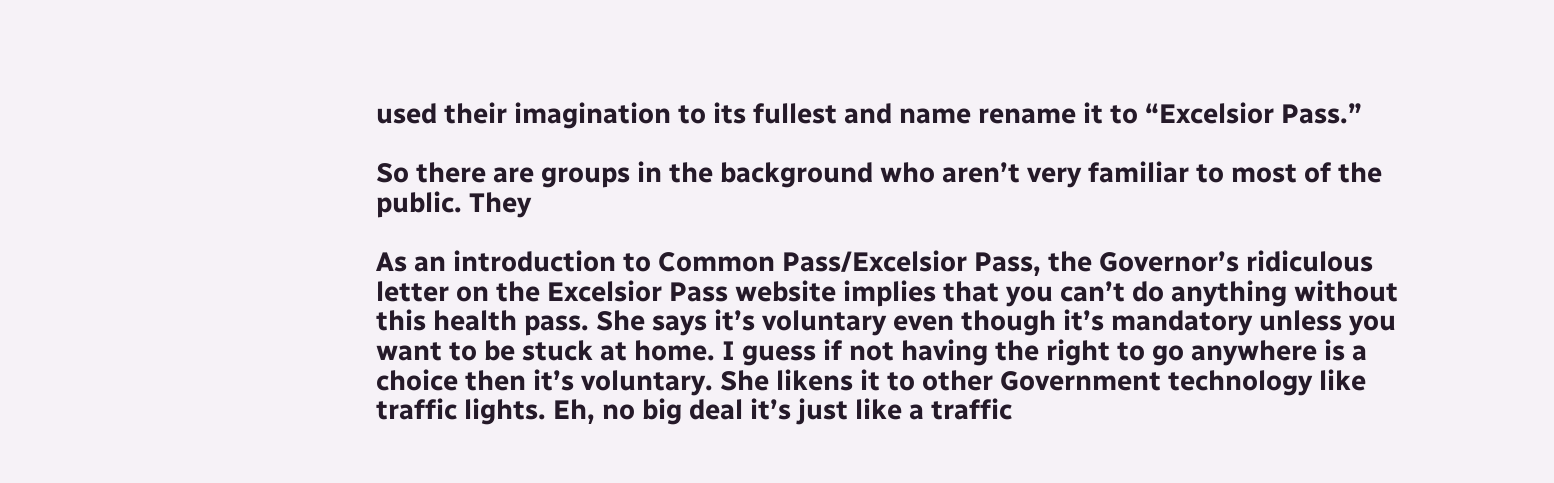used their imagination to its fullest and name rename it to “Excelsior Pass.”

So there are groups in the background who aren’t very familiar to most of the public. They

As an introduction to Common Pass/Excelsior Pass, the Governor’s ridiculous letter on the Excelsior Pass website implies that you can’t do anything without this health pass. She says it’s voluntary even though it’s mandatory unless you want to be stuck at home. I guess if not having the right to go anywhere is a choice then it’s voluntary. She likens it to other Government technology like traffic lights. Eh, no big deal it’s just like a traffic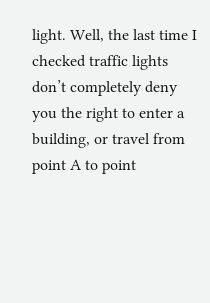light. Well, the last time I checked traffic lights don’t completely deny you the right to enter a building, or travel from point A to point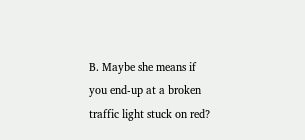B. Maybe she means if you end-up at a broken traffic light stuck on red?